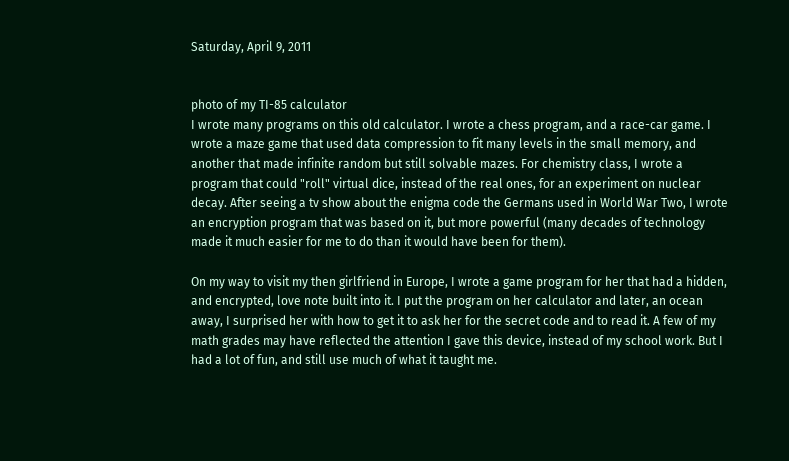Saturday, April 9, 2011


photo of my TI-85 calculator
I wrote many programs on this old calculator. I wrote a chess program, and a race-car game. I wrote a maze game that used data compression to fit many levels in the small memory, and another that made infinite random but still solvable mazes. For chemistry class, I wrote a program that could "roll" virtual dice, instead of the real ones, for an experiment on nuclear decay. After seeing a tv show about the enigma code the Germans used in World War Two, I wrote an encryption program that was based on it, but more powerful (many decades of technology made it much easier for me to do than it would have been for them).

On my way to visit my then girlfriend in Europe, I wrote a game program for her that had a hidden, and encrypted, love note built into it. I put the program on her calculator and later, an ocean away, I surprised her with how to get it to ask her for the secret code and to read it. A few of my math grades may have reflected the attention I gave this device, instead of my school work. But I had a lot of fun, and still use much of what it taught me.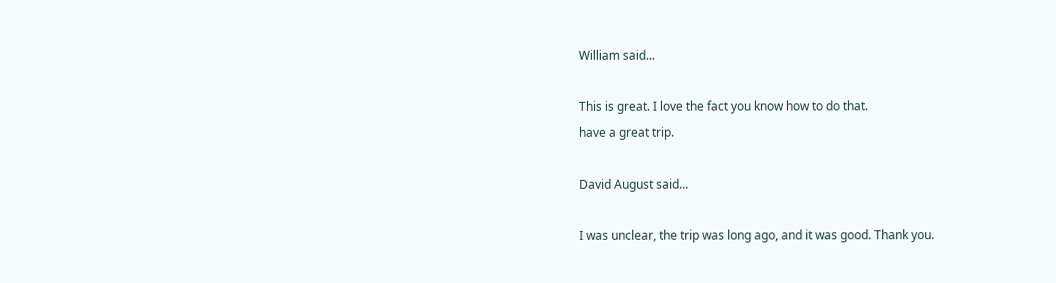William said...

This is great. I love the fact you know how to do that.
have a great trip.

David August said...

I was unclear, the trip was long ago, and it was good. Thank you.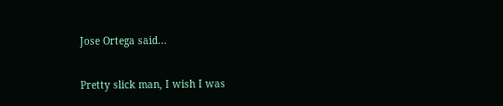Jose Ortega said...

Pretty slick man, I wish I was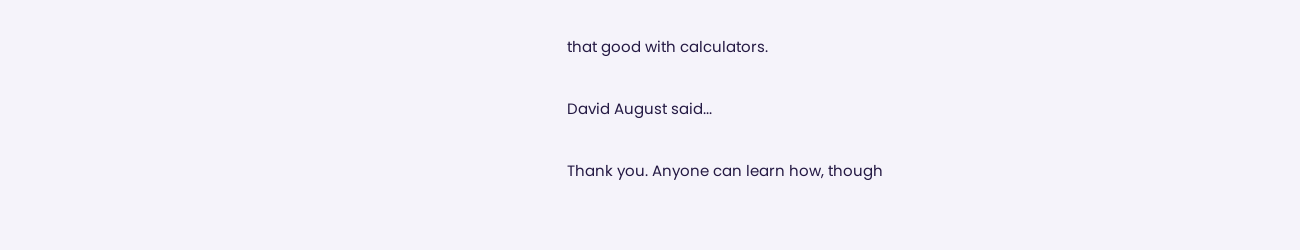that good with calculators.

David August said...

Thank you. Anyone can learn how, though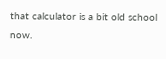that calculator is a bit old school now.